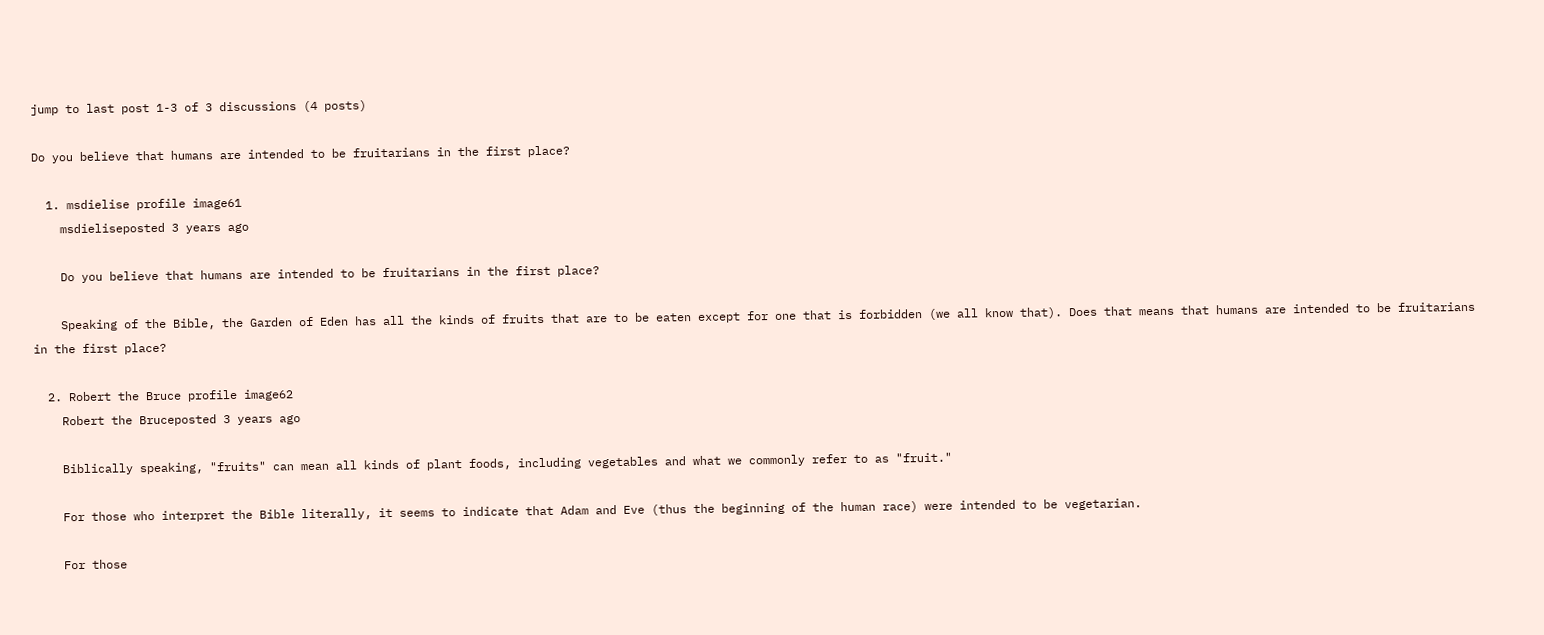jump to last post 1-3 of 3 discussions (4 posts)

Do you believe that humans are intended to be fruitarians in the first place?

  1. msdielise profile image61
    msdieliseposted 3 years ago

    Do you believe that humans are intended to be fruitarians in the first place?

    Speaking of the Bible, the Garden of Eden has all the kinds of fruits that are to be eaten except for one that is forbidden (we all know that). Does that means that humans are intended to be fruitarians in the first place?

  2. Robert the Bruce profile image62
    Robert the Bruceposted 3 years ago

    Biblically speaking, "fruits" can mean all kinds of plant foods, including vegetables and what we commonly refer to as "fruit."

    For those who interpret the Bible literally, it seems to indicate that Adam and Eve (thus the beginning of the human race) were intended to be vegetarian.

    For those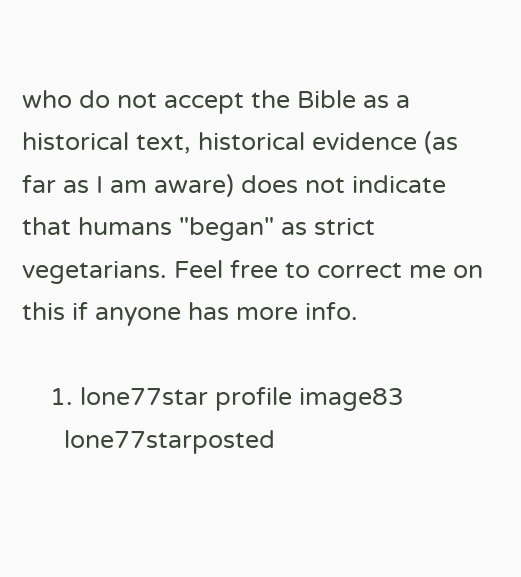who do not accept the Bible as a historical text, historical evidence (as far as I am aware) does not indicate that humans "began" as strict vegetarians. Feel free to correct me on this if anyone has more info.

    1. lone77star profile image83
      lone77starposted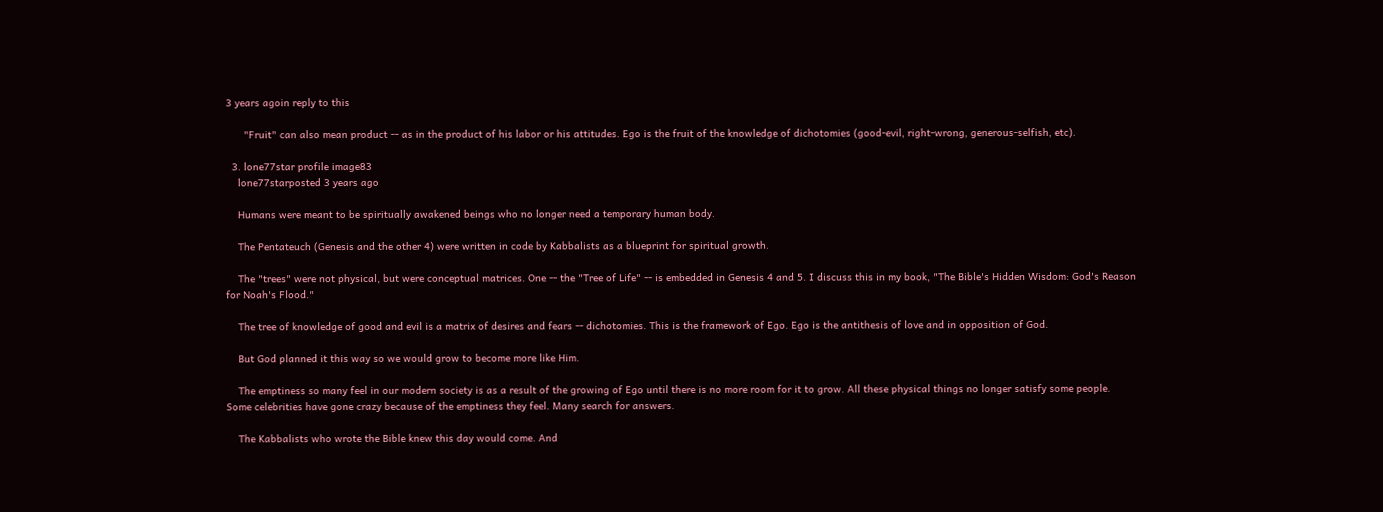3 years agoin reply to this

      "Fruit" can also mean product -- as in the product of his labor or his attitudes. Ego is the fruit of the knowledge of dichotomies (good-evil, right-wrong, generous-selfish, etc).

  3. lone77star profile image83
    lone77starposted 3 years ago

    Humans were meant to be spiritually awakened beings who no longer need a temporary human body.

    The Pentateuch (Genesis and the other 4) were written in code by Kabbalists as a blueprint for spiritual growth.

    The "trees" were not physical, but were conceptual matrices. One -- the "Tree of Life" -- is embedded in Genesis 4 and 5. I discuss this in my book, "The Bible's Hidden Wisdom: God's Reason for Noah's Flood."

    The tree of knowledge of good and evil is a matrix of desires and fears -- dichotomies. This is the framework of Ego. Ego is the antithesis of love and in opposition of God.

    But God planned it this way so we would grow to become more like Him.

    The emptiness so many feel in our modern society is as a result of the growing of Ego until there is no more room for it to grow. All these physical things no longer satisfy some people. Some celebrities have gone crazy because of the emptiness they feel. Many search for answers.

    The Kabbalists who wrote the Bible knew this day would come. And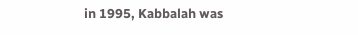in 1995, Kabbalah was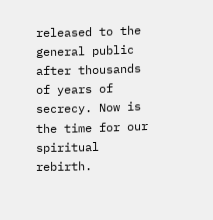released to the general public after thousands of years of secrecy. Now is the time for our spiritual rebirth.